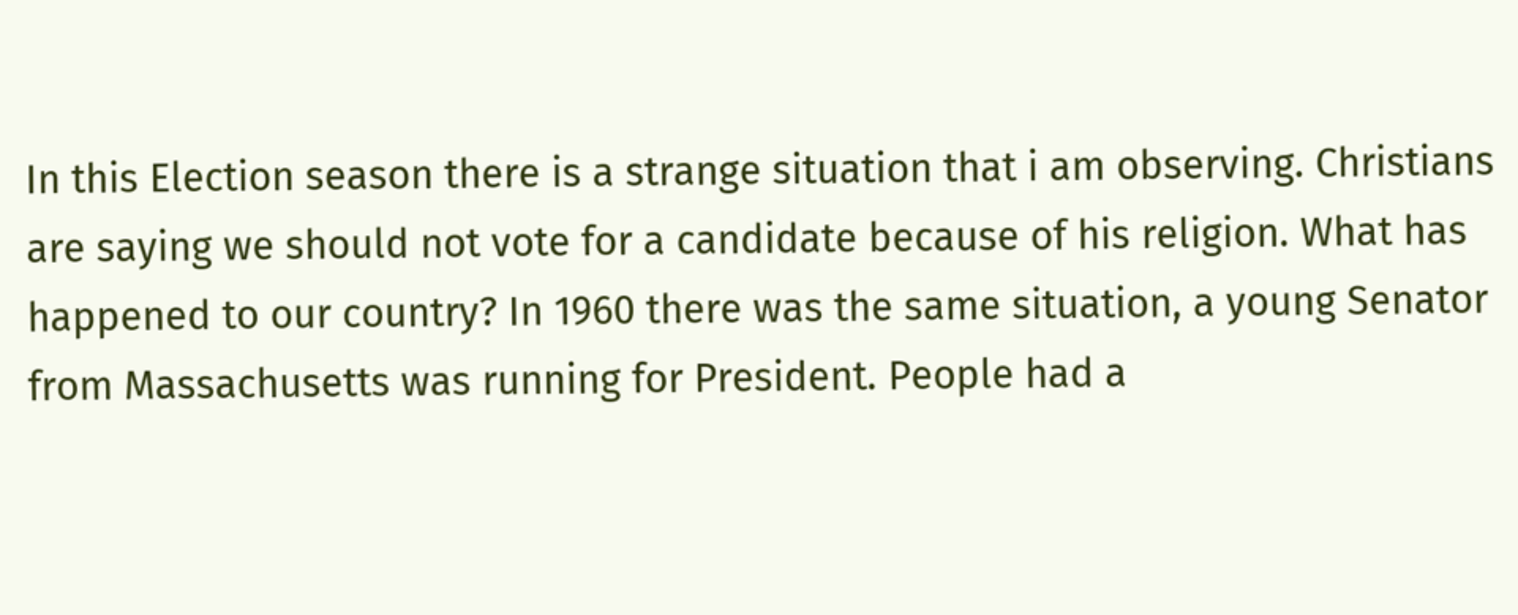In this Election season there is a strange situation that i am observing. Christians are saying we should not vote for a candidate because of his religion. What has happened to our country? In 1960 there was the same situation, a young Senator from Massachusetts was running for President. People had a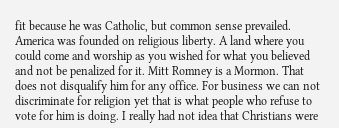fit because he was Catholic, but common sense prevailed. America was founded on religious liberty. A land where you could come and worship as you wished for what you believed and not be penalized for it. Mitt Romney is a Mormon. That does not disqualify him for any office. For business we can not discriminate for religion yet that is what people who refuse to vote for him is doing. I really had not idea that Christians were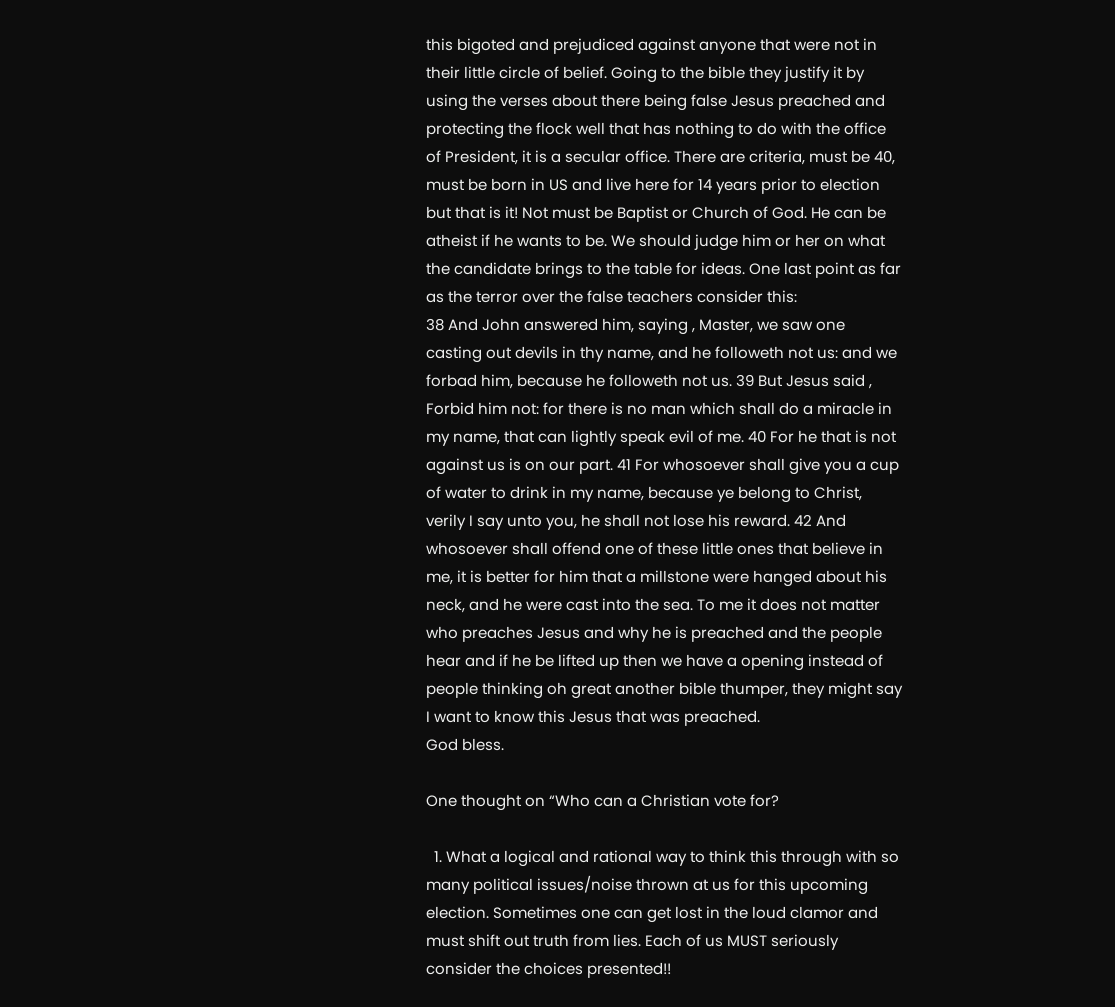this bigoted and prejudiced against anyone that were not in their little circle of belief. Going to the bible they justify it by using the verses about there being false Jesus preached and protecting the flock well that has nothing to do with the office of President, it is a secular office. There are criteria, must be 40, must be born in US and live here for 14 years prior to election but that is it! Not must be Baptist or Church of God. He can be atheist if he wants to be. We should judge him or her on what the candidate brings to the table for ideas. One last point as far as the terror over the false teachers consider this:
38 And John answered him, saying , Master, we saw one casting out devils in thy name, and he followeth not us: and we forbad him, because he followeth not us. 39 But Jesus said , Forbid him not: for there is no man which shall do a miracle in my name, that can lightly speak evil of me. 40 For he that is not against us is on our part. 41 For whosoever shall give you a cup of water to drink in my name, because ye belong to Christ, verily I say unto you, he shall not lose his reward. 42 And whosoever shall offend one of these little ones that believe in me, it is better for him that a millstone were hanged about his neck, and he were cast into the sea. To me it does not matter who preaches Jesus and why he is preached and the people hear and if he be lifted up then we have a opening instead of people thinking oh great another bible thumper, they might say I want to know this Jesus that was preached.
God bless.

One thought on “Who can a Christian vote for?

  1. What a logical and rational way to think this through with so many political issues/noise thrown at us for this upcoming election. Sometimes one can get lost in the loud clamor and must shift out truth from lies. Each of us MUST seriously consider the choices presented!!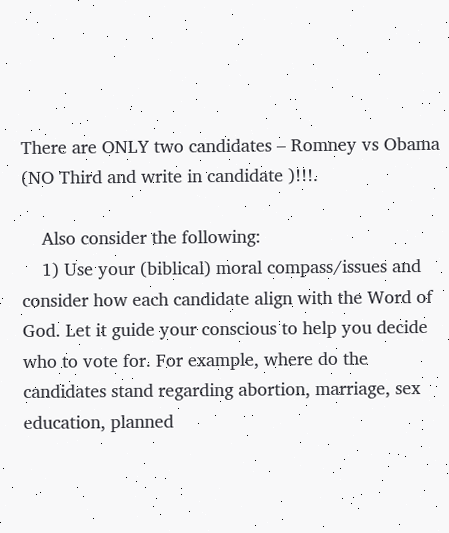There are ONLY two candidates – Romney vs Obama (NO Third and write in candidate )!!!.

    Also consider the following:
    1) Use your (biblical) moral compass/issues and consider how each candidate align with the Word of God. Let it guide your conscious to help you decide who to vote for. For example, where do the candidates stand regarding abortion, marriage, sex education, planned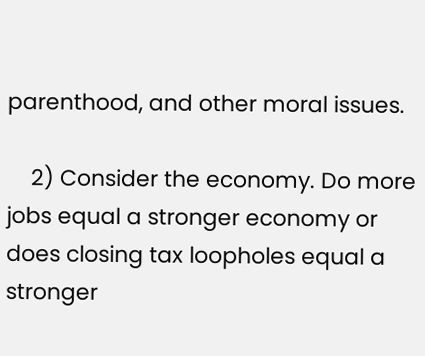parenthood, and other moral issues.

    2) Consider the economy. Do more jobs equal a stronger economy or does closing tax loopholes equal a stronger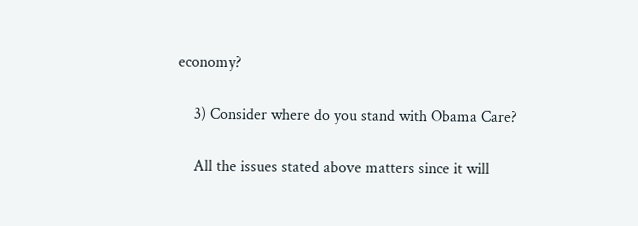economy?

    3) Consider where do you stand with Obama Care?

    All the issues stated above matters since it will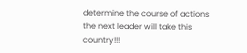determine the course of actions the next leader will take this country!!!